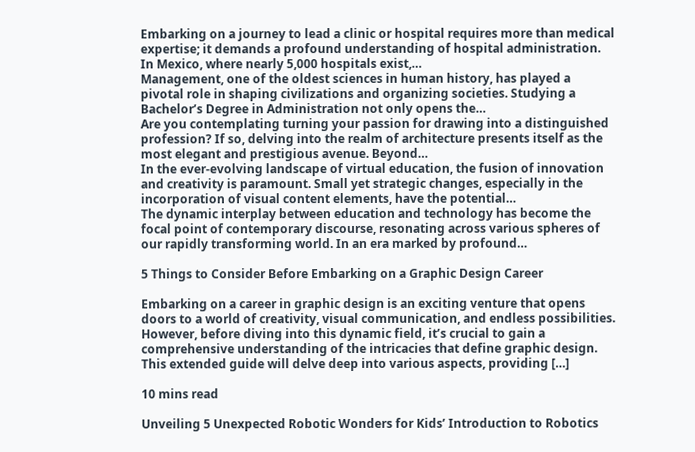Embarking on a journey to lead a clinic or hospital requires more than medical expertise; it demands a profound understanding of hospital administration. In Mexico, where nearly 5,000 hospitals exist,…
Management, one of the oldest sciences in human history, has played a pivotal role in shaping civilizations and organizing societies. Studying a Bachelor’s Degree in Administration not only opens the…
Are you contemplating turning your passion for drawing into a distinguished profession? If so, delving into the realm of architecture presents itself as the most elegant and prestigious avenue. Beyond…
In the ever-evolving landscape of virtual education, the fusion of innovation and creativity is paramount. Small yet strategic changes, especially in the incorporation of visual content elements, have the potential…
The dynamic interplay between education and technology has become the focal point of contemporary discourse, resonating across various spheres of our rapidly transforming world. In an era marked by profound…

5 Things to Consider Before Embarking on a Graphic Design Career

Embarking on a career in graphic design is an exciting venture that opens doors to a world of creativity, visual communication, and endless possibilities. However, before diving into this dynamic field, it’s crucial to gain a comprehensive understanding of the intricacies that define graphic design. This extended guide will delve deep into various aspects, providing […]

10 mins read

Unveiling 5 Unexpected Robotic Wonders for Kids’ Introduction to Robotics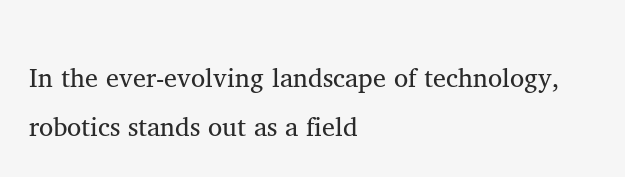In the ever-evolving landscape of technology, robotics stands out as a field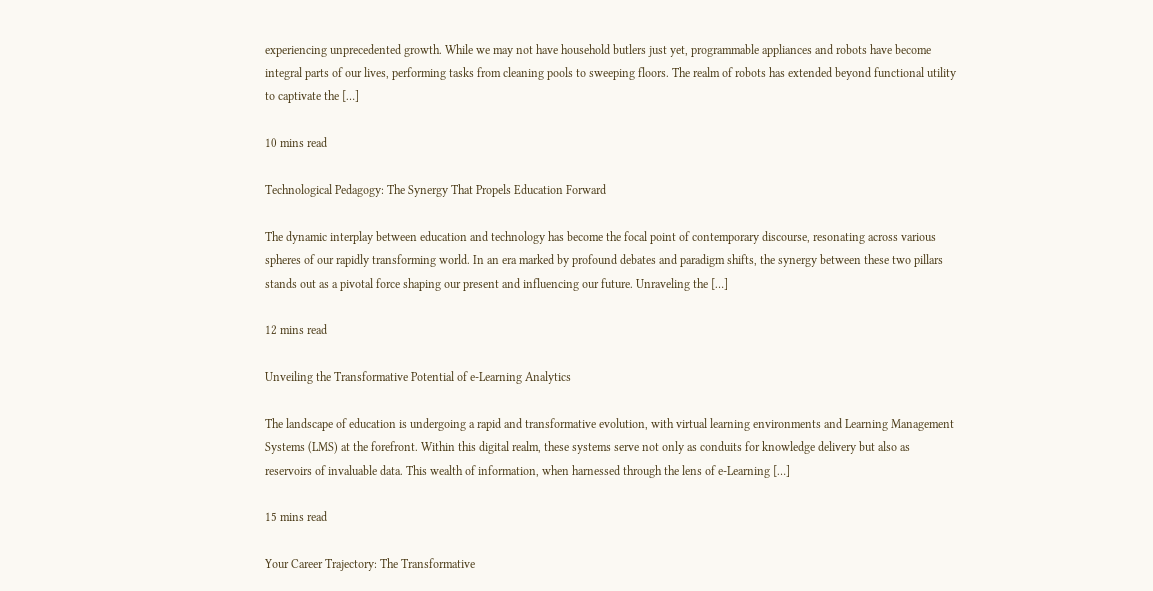experiencing unprecedented growth. While we may not have household butlers just yet, programmable appliances and robots have become integral parts of our lives, performing tasks from cleaning pools to sweeping floors. The realm of robots has extended beyond functional utility to captivate the […]

10 mins read

Technological Pedagogy: The Synergy That Propels Education Forward

The dynamic interplay between education and technology has become the focal point of contemporary discourse, resonating across various spheres of our rapidly transforming world. In an era marked by profound debates and paradigm shifts, the synergy between these two pillars stands out as a pivotal force shaping our present and influencing our future. Unraveling the […]

12 mins read

Unveiling the Transformative Potential of e-Learning Analytics

The landscape of education is undergoing a rapid and transformative evolution, with virtual learning environments and Learning Management Systems (LMS) at the forefront. Within this digital realm, these systems serve not only as conduits for knowledge delivery but also as reservoirs of invaluable data. This wealth of information, when harnessed through the lens of e-Learning […]

15 mins read

Your Career Trajectory: The Transformative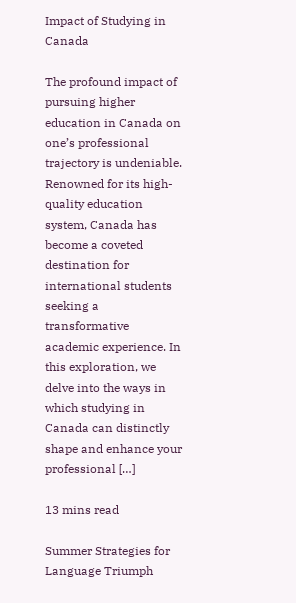Impact of Studying in Canada

The profound impact of pursuing higher education in Canada on one’s professional trajectory is undeniable. Renowned for its high-quality education system, Canada has become a coveted destination for international students seeking a transformative academic experience. In this exploration, we delve into the ways in which studying in Canada can distinctly shape and enhance your professional […]

13 mins read

Summer Strategies for Language Triumph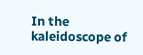In the kaleidoscope of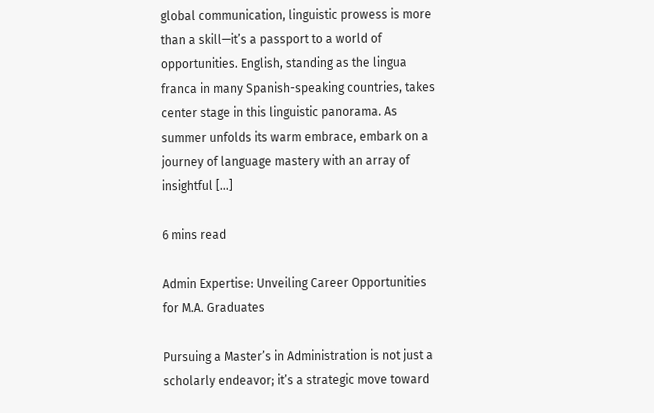global communication, linguistic prowess is more than a skill—it’s a passport to a world of opportunities. English, standing as the lingua franca in many Spanish-speaking countries, takes center stage in this linguistic panorama. As summer unfolds its warm embrace, embark on a journey of language mastery with an array of insightful […]

6 mins read

Admin Expertise: Unveiling Career Opportunities for M.A. Graduates

Pursuing a Master’s in Administration is not just a scholarly endeavor; it’s a strategic move toward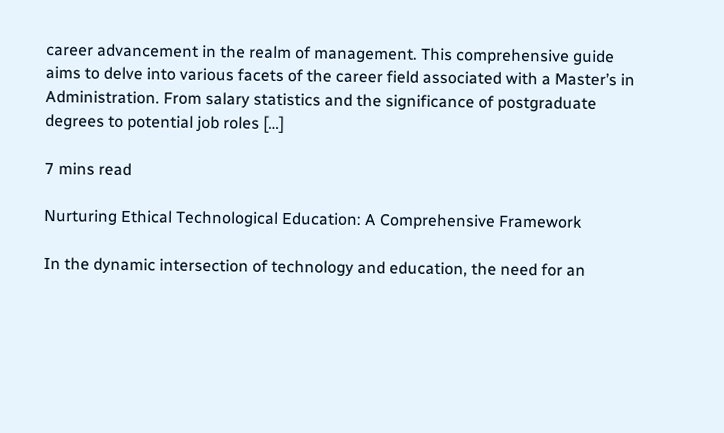career advancement in the realm of management. This comprehensive guide aims to delve into various facets of the career field associated with a Master’s in Administration. From salary statistics and the significance of postgraduate degrees to potential job roles […]

7 mins read

Nurturing Ethical Technological Education: A Comprehensive Framework

In the dynamic intersection of technology and education, the need for an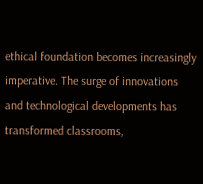ethical foundation becomes increasingly imperative. The surge of innovations and technological developments has transformed classrooms,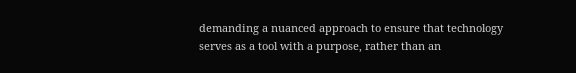demanding a nuanced approach to ensure that technology serves as a tool with a purpose, rather than an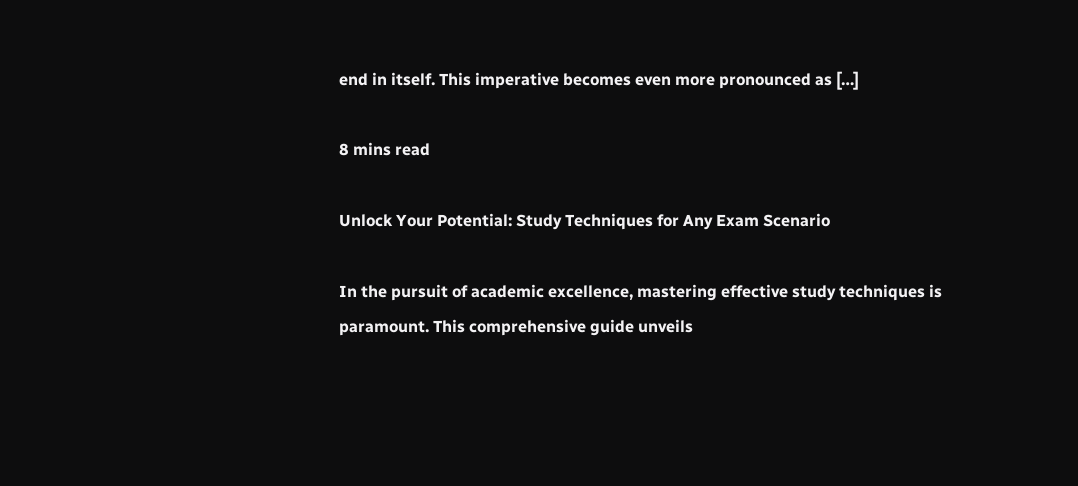end in itself. This imperative becomes even more pronounced as […]

8 mins read

Unlock Your Potential: Study Techniques for Any Exam Scenario

In the pursuit of academic excellence, mastering effective study techniques is paramount. This comprehensive guide unveils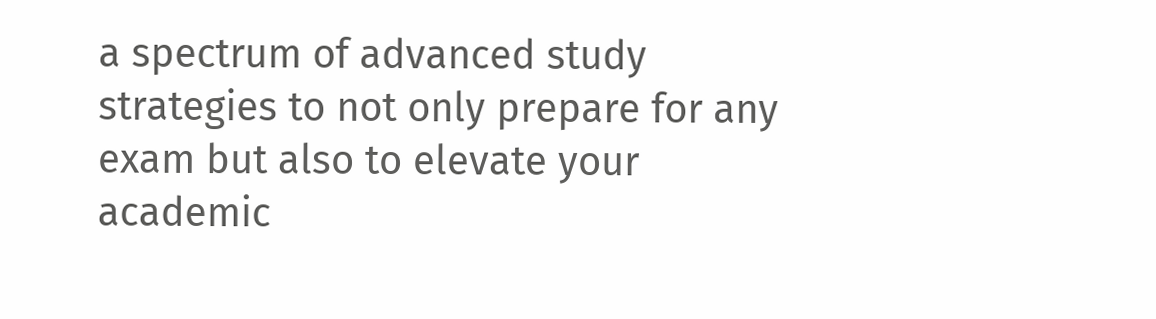a spectrum of advanced study strategies to not only prepare for any exam but also to elevate your academic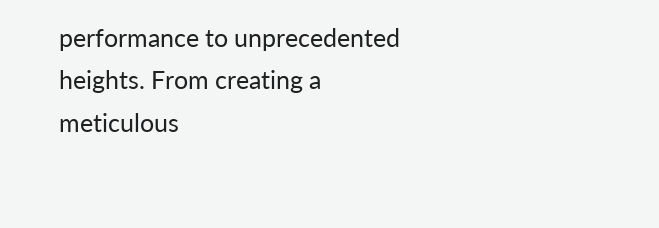performance to unprecedented heights. From creating a meticulous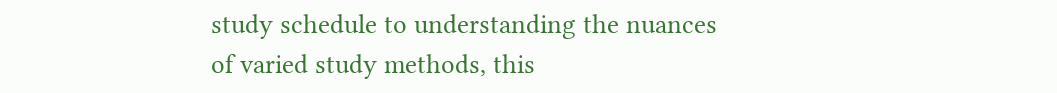study schedule to understanding the nuances of varied study methods, this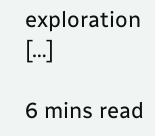exploration […]

6 mins read